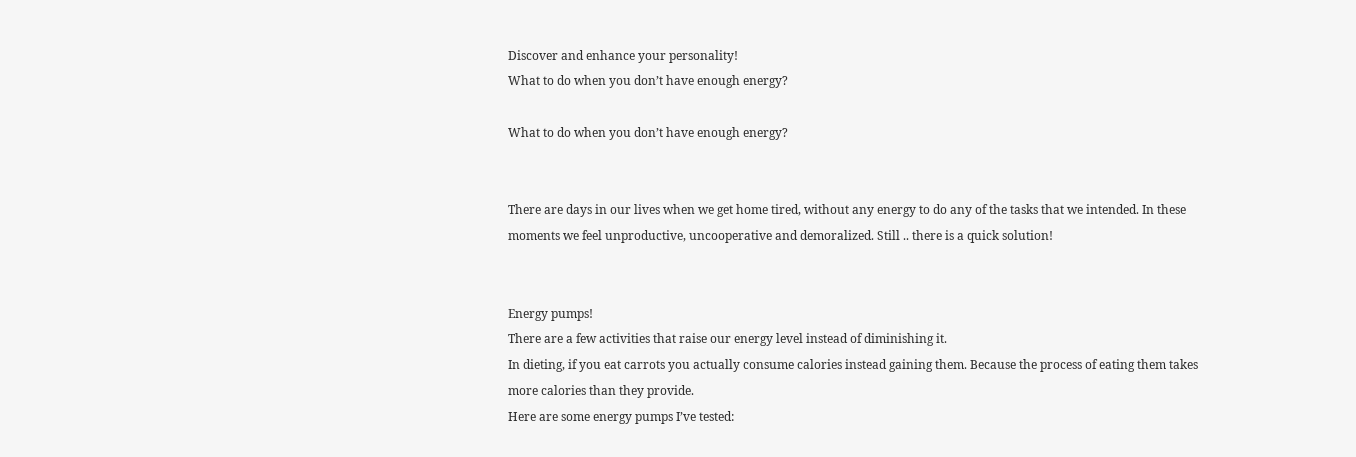Discover and enhance your personality!
What to do when you don’t have enough energy?

What to do when you don’t have enough energy?


There are days in our lives when we get home tired, without any energy to do any of the tasks that we intended. In these moments we feel unproductive, uncooperative and demoralized. Still .. there is a quick solution!


Energy pumps!
There are a few activities that raise our energy level instead of diminishing it.
In dieting, if you eat carrots you actually consume calories instead gaining them. Because the process of eating them takes more calories than they provide.
Here are some energy pumps I’ve tested: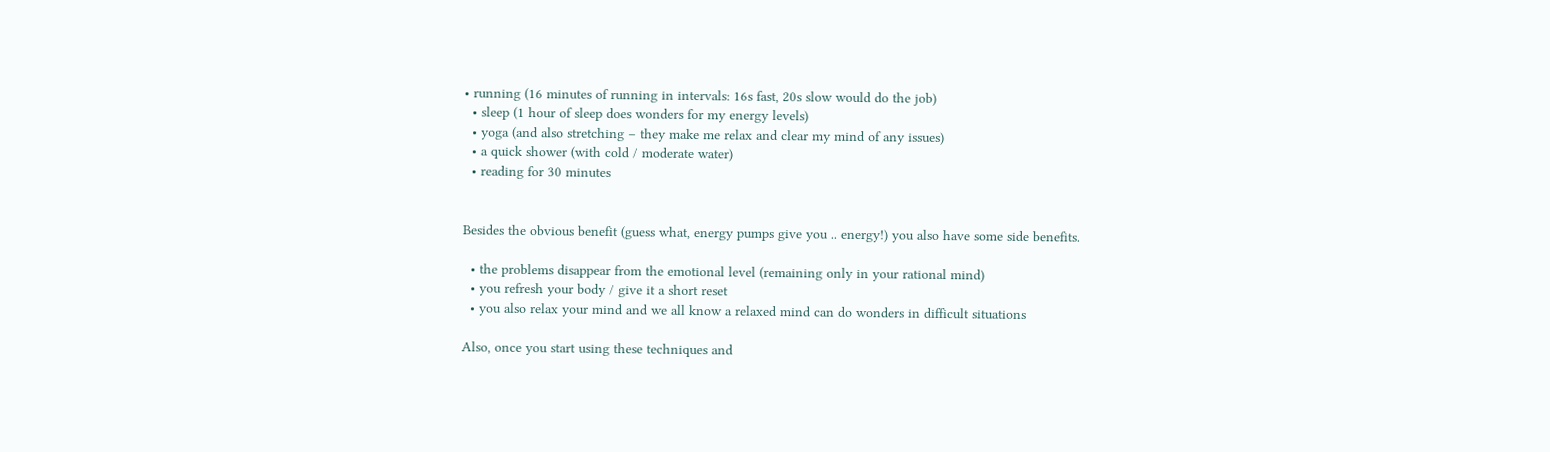• running (16 minutes of running in intervals: 16s fast, 20s slow would do the job)
  • sleep (1 hour of sleep does wonders for my energy levels)
  • yoga (and also stretching – they make me relax and clear my mind of any issues)
  • a quick shower (with cold / moderate water)
  • reading for 30 minutes


Besides the obvious benefit (guess what, energy pumps give you .. energy!) you also have some side benefits.

  • the problems disappear from the emotional level (remaining only in your rational mind)
  • you refresh your body / give it a short reset
  • you also relax your mind and we all know a relaxed mind can do wonders in difficult situations

Also, once you start using these techniques and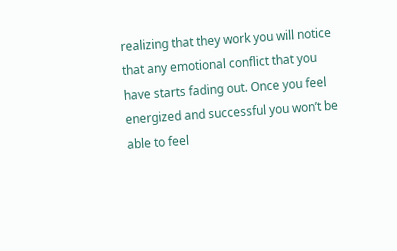realizing that they work you will notice that any emotional conflict that you have starts fading out. Once you feel energized and successful you won’t be able to feel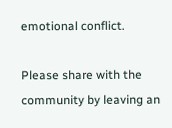emotional conflict.

Please share with the community by leaving an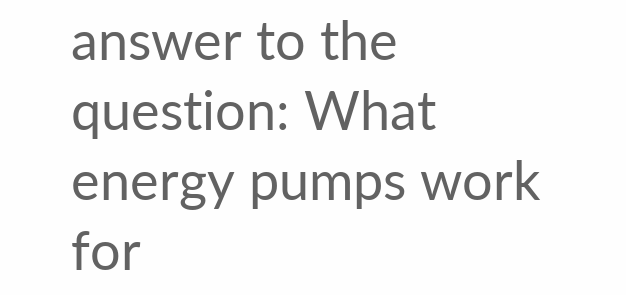answer to the question: What energy pumps work for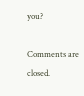you?

Comments are closed.